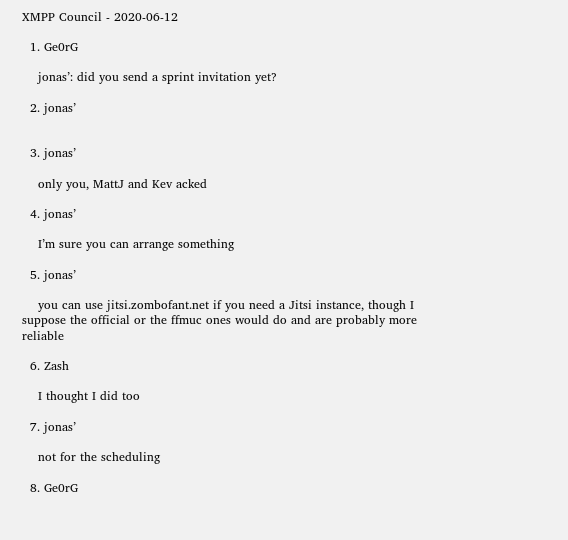XMPP Council - 2020-06-12

  1. Ge0rG

    jonas’: did you send a sprint invitation yet?

  2. jonas’


  3. jonas’

    only you, MattJ and Kev acked

  4. jonas’

    I’m sure you can arrange something

  5. jonas’

    you can use jitsi.zombofant.net if you need a Jitsi instance, though I suppose the official or the ffmuc ones would do and are probably more reliable

  6. Zash

    I thought I did too

  7. jonas’

    not for the scheduling

  8. Ge0rG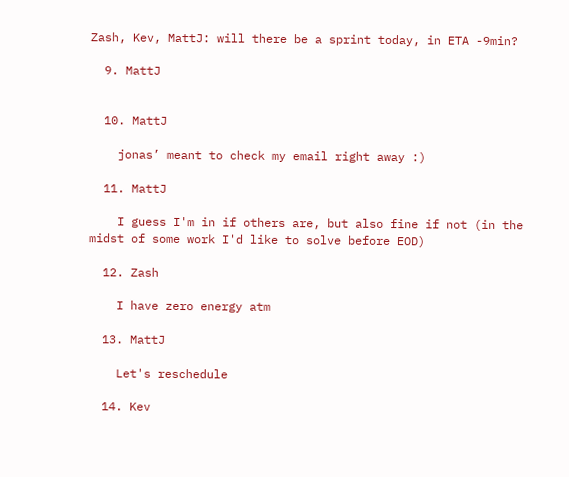Zash, Kev, MattJ: will there be a sprint today, in ETA -9min?

  9. MattJ


  10. MattJ

    jonas’ meant to check my email right away :)

  11. MattJ

    I guess I'm in if others are, but also fine if not (in the midst of some work I'd like to solve before EOD)

  12. Zash

    I have zero energy atm

  13. MattJ

    Let's reschedule

  14. Kev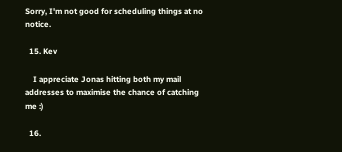Sorry, I'm not good for scheduling things at no notice.

  15. Kev

    I appreciate Jonas hitting both my mail addresses to maximise the chance of catching me :)

  16.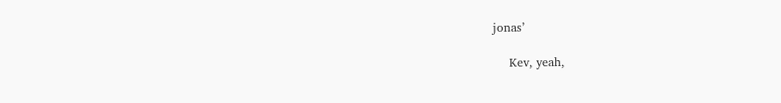jonas’

    Kev, yeah,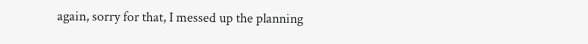again, sorry for that, I messed up the planning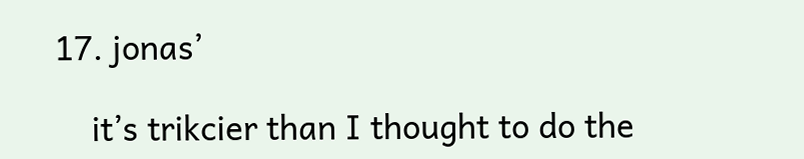17. jonas’

    it’s trikcier than I thought to do the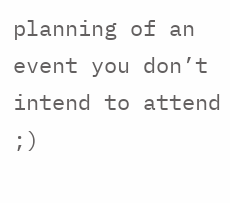planning of an event you don’t intend to attend ;)